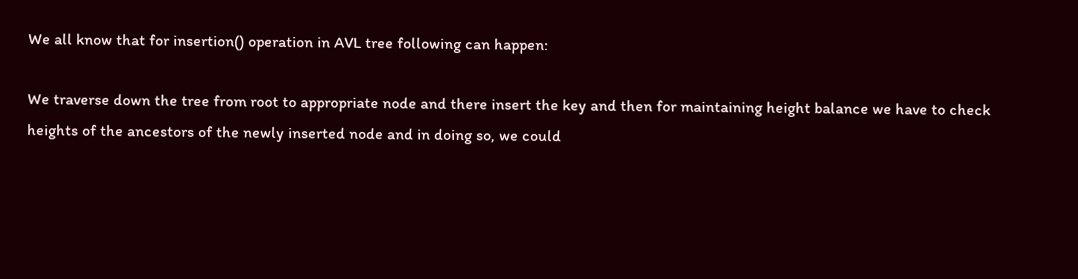We all know that for insertion() operation in AVL tree following can happen:

We traverse down the tree from root to appropriate node and there insert the key and then for maintaining height balance we have to check heights of the ancestors of the newly inserted node and in doing so, we could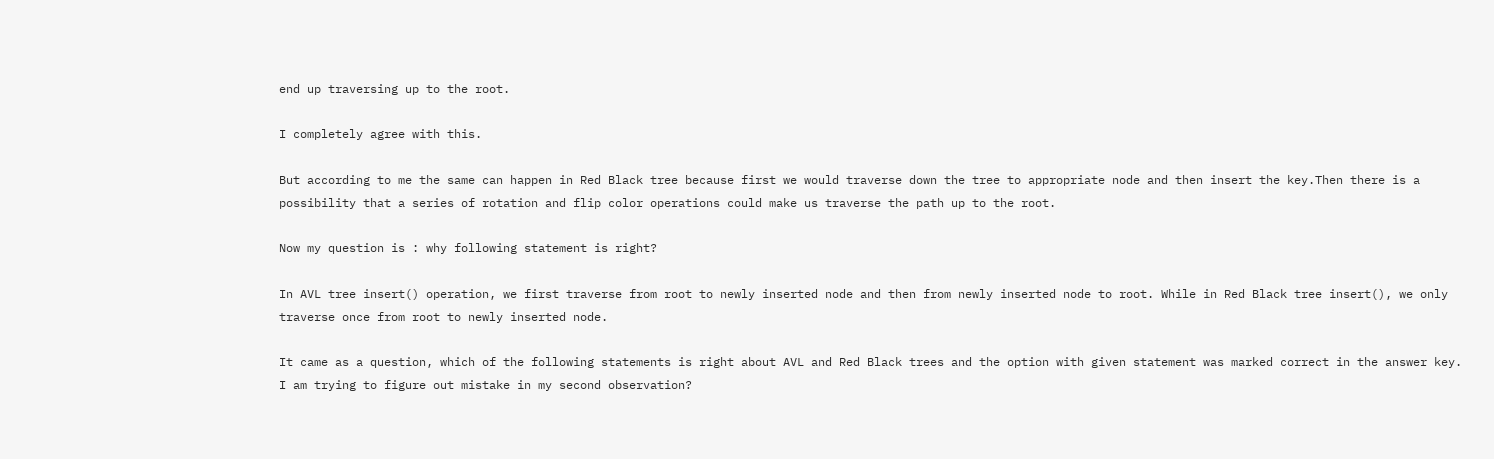end up traversing up to the root.

I completely agree with this.

But according to me the same can happen in Red Black tree because first we would traverse down the tree to appropriate node and then insert the key.Then there is a possibility that a series of rotation and flip color operations could make us traverse the path up to the root.

Now my question is : why following statement is right?

In AVL tree insert() operation, we first traverse from root to newly inserted node and then from newly inserted node to root. While in Red Black tree insert(), we only traverse once from root to newly inserted node.

It came as a question, which of the following statements is right about AVL and Red Black trees and the option with given statement was marked correct in the answer key. I am trying to figure out mistake in my second observation?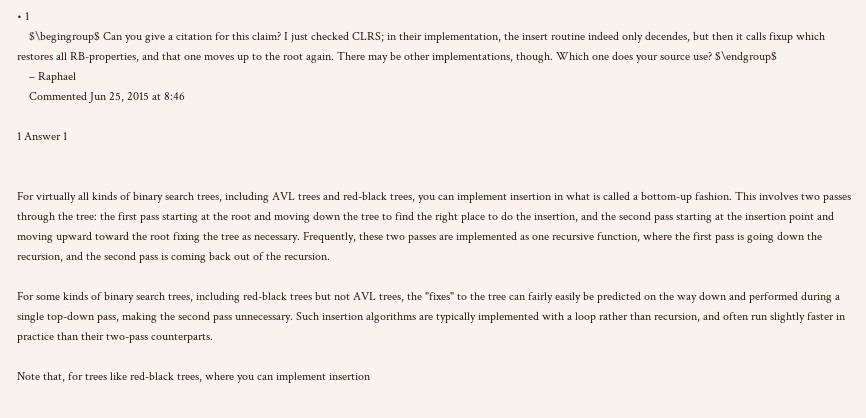• 1
    $\begingroup$ Can you give a citation for this claim? I just checked CLRS; in their implementation, the insert routine indeed only decendes, but then it calls fixup which restores all RB-properties, and that one moves up to the root again. There may be other implementations, though. Which one does your source use? $\endgroup$
    – Raphael
    Commented Jun 25, 2015 at 8:46

1 Answer 1


For virtually all kinds of binary search trees, including AVL trees and red-black trees, you can implement insertion in what is called a bottom-up fashion. This involves two passes through the tree: the first pass starting at the root and moving down the tree to find the right place to do the insertion, and the second pass starting at the insertion point and moving upward toward the root fixing the tree as necessary. Frequently, these two passes are implemented as one recursive function, where the first pass is going down the recursion, and the second pass is coming back out of the recursion.

For some kinds of binary search trees, including red-black trees but not AVL trees, the "fixes" to the tree can fairly easily be predicted on the way down and performed during a single top-down pass, making the second pass unnecessary. Such insertion algorithms are typically implemented with a loop rather than recursion, and often run slightly faster in practice than their two-pass counterparts.

Note that, for trees like red-black trees, where you can implement insertion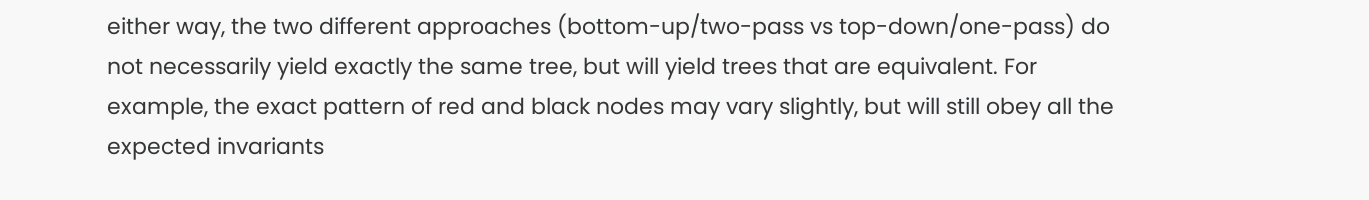either way, the two different approaches (bottom-up/two-pass vs top-down/one-pass) do not necessarily yield exactly the same tree, but will yield trees that are equivalent. For example, the exact pattern of red and black nodes may vary slightly, but will still obey all the expected invariants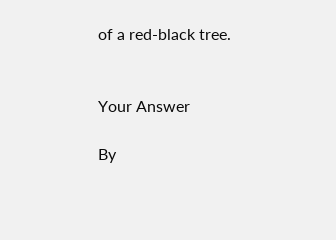of a red-black tree.


Your Answer

By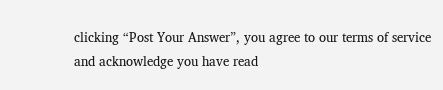clicking “Post Your Answer”, you agree to our terms of service and acknowledge you have read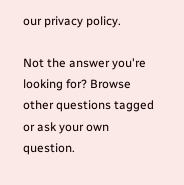our privacy policy.

Not the answer you're looking for? Browse other questions tagged or ask your own question.